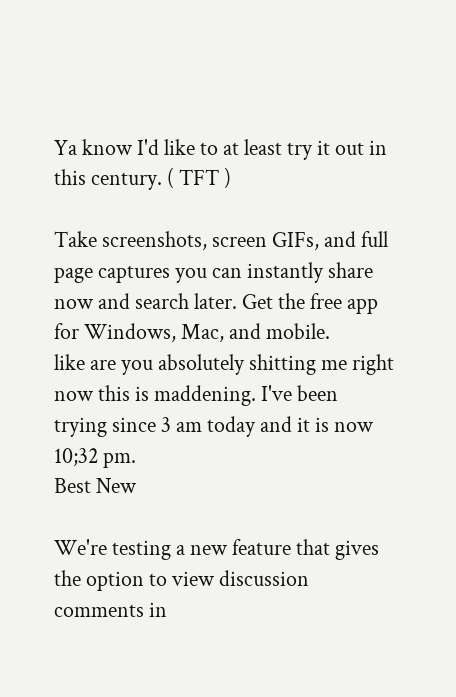Ya know I'd like to at least try it out in this century. ( TFT )

Take screenshots, screen GIFs, and full page captures you can instantly share now and search later. Get the free app for Windows, Mac, and mobile.
like are you absolutely shitting me right now this is maddening. I've been trying since 3 am today and it is now 10;32 pm.
Best New

We're testing a new feature that gives the option to view discussion comments in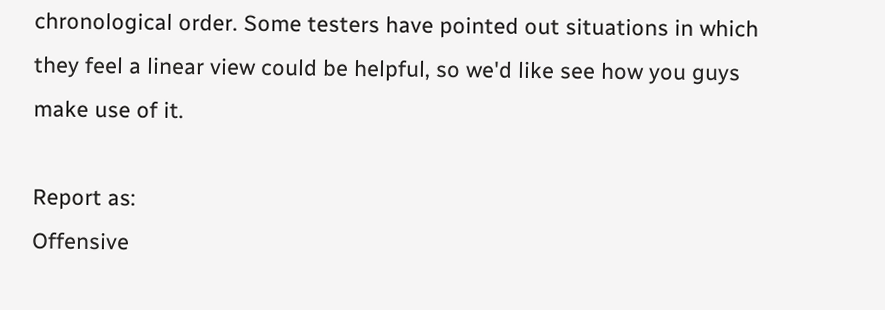chronological order. Some testers have pointed out situations in which they feel a linear view could be helpful, so we'd like see how you guys make use of it.

Report as:
Offensive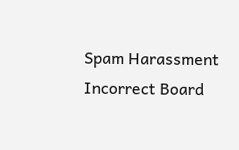Spam Harassment Incorrect Board